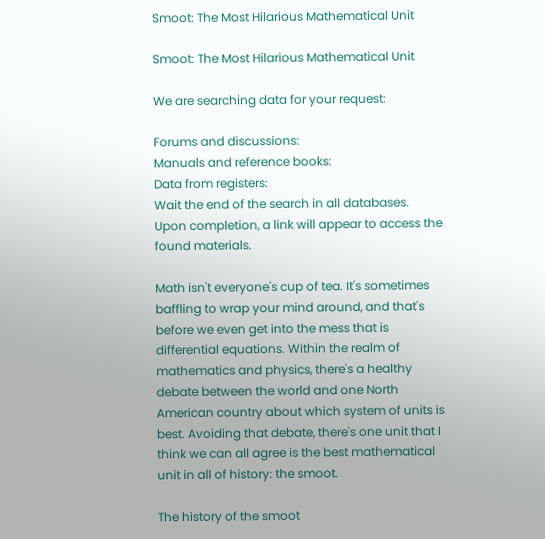Smoot: The Most Hilarious Mathematical Unit

Smoot: The Most Hilarious Mathematical Unit

We are searching data for your request:

Forums and discussions:
Manuals and reference books:
Data from registers:
Wait the end of the search in all databases.
Upon completion, a link will appear to access the found materials.

Math isn't everyone's cup of tea. It's sometimes baffling to wrap your mind around, and that's before we even get into the mess that is differential equations. Within the realm of mathematics and physics, there's a healthy debate between the world and one North American country about which system of units is best. Avoiding that debate, there's one unit that I think we can all agree is the best mathematical unit in all of history: the smoot.

The history of the smoot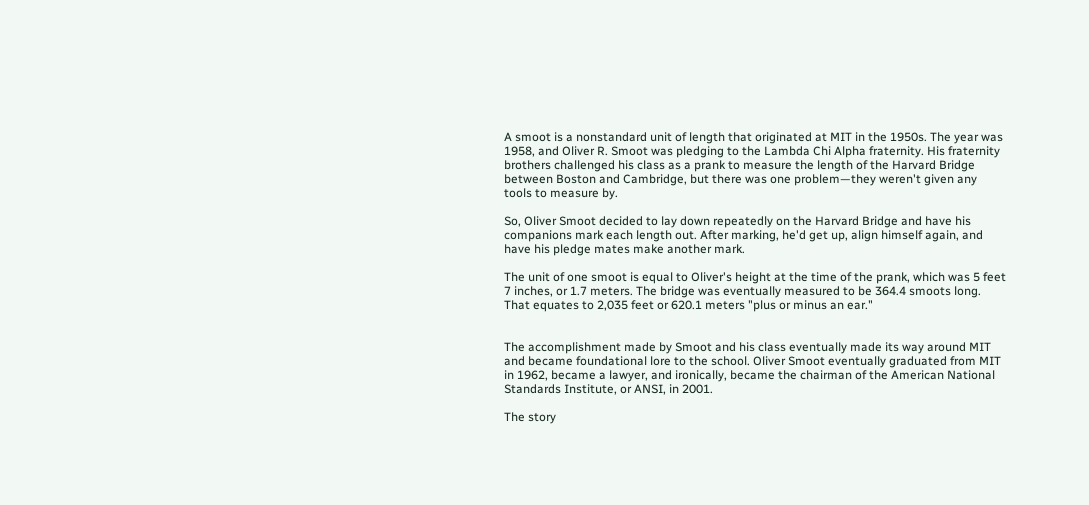A smoot is a nonstandard unit of length that originated at MIT in the 1950s. The year was 1958, and Oliver R. Smoot was pledging to the Lambda Chi Alpha fraternity. His fraternity brothers challenged his class as a prank to measure the length of the Harvard Bridge between Boston and Cambridge, but there was one problem—they weren't given any tools to measure by.

So, Oliver Smoot decided to lay down repeatedly on the Harvard Bridge and have his companions mark each length out. After marking, he'd get up, align himself again, and have his pledge mates make another mark.

The unit of one smoot is equal to Oliver's height at the time of the prank, which was 5 feet 7 inches, or 1.7 meters. The bridge was eventually measured to be 364.4 smoots long. That equates to 2,035 feet or 620.1 meters "plus or minus an ear."


The accomplishment made by Smoot and his class eventually made its way around MIT and became foundational lore to the school. Oliver Smoot eventually graduated from MIT in 1962, became a lawyer, and ironically, became the chairman of the American National Standards Institute, or ANSI, in 2001.

The story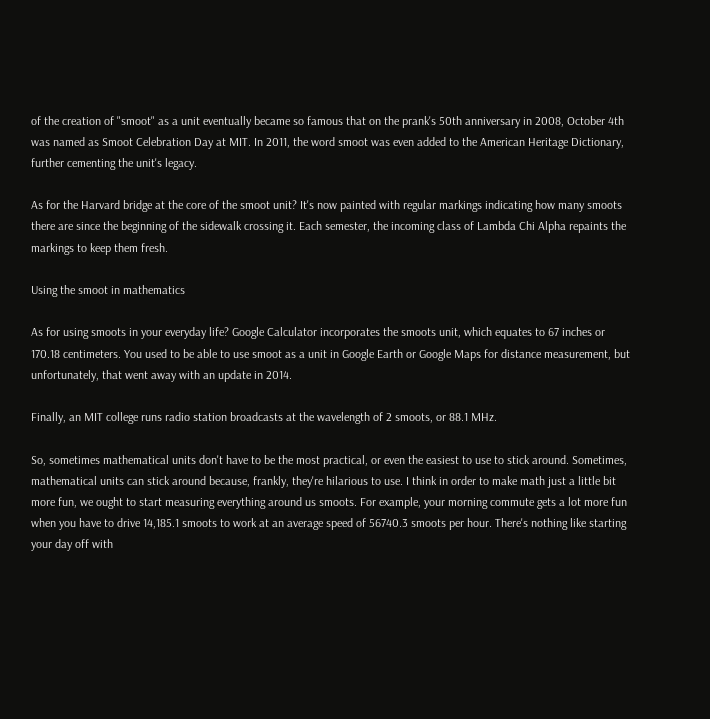of the creation of "smoot" as a unit eventually became so famous that on the prank's 50th anniversary in 2008, October 4th was named as Smoot Celebration Day at MIT. In 2011, the word smoot was even added to the American Heritage Dictionary, further cementing the unit's legacy.

As for the Harvard bridge at the core of the smoot unit? It's now painted with regular markings indicating how many smoots there are since the beginning of the sidewalk crossing it. Each semester, the incoming class of Lambda Chi Alpha repaints the markings to keep them fresh.

Using the smoot in mathematics

As for using smoots in your everyday life? Google Calculator incorporates the smoots unit, which equates to 67 inches or 170.18 centimeters. You used to be able to use smoot as a unit in Google Earth or Google Maps for distance measurement, but unfortunately, that went away with an update in 2014.

Finally, an MIT college runs radio station broadcasts at the wavelength of 2 smoots, or 88.1 MHz.

So, sometimes mathematical units don't have to be the most practical, or even the easiest to use to stick around. Sometimes, mathematical units can stick around because, frankly, they're hilarious to use. I think in order to make math just a little bit more fun, we ought to start measuring everything around us smoots. For example, your morning commute gets a lot more fun when you have to drive 14,185.1 smoots to work at an average speed of 56740.3 smoots per hour. There's nothing like starting your day off with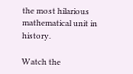the most hilarious mathematical unit in history.

Watch the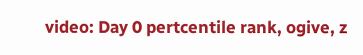video: Day 0 pertcentile rank, ogive, z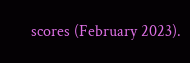scores (February 2023).